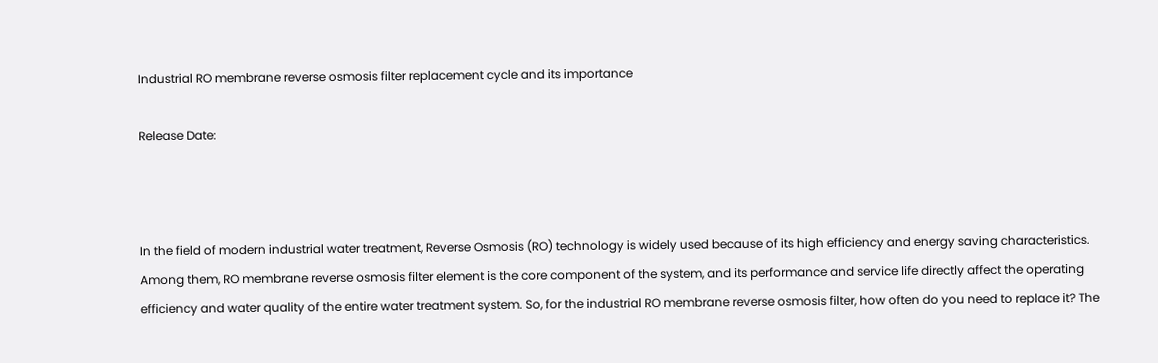Industrial RO membrane reverse osmosis filter replacement cycle and its importance

Release Date:



In the field of modern industrial water treatment, Reverse Osmosis (RO) technology is widely used because of its high efficiency and energy saving characteristics. Among them, RO membrane reverse osmosis filter element is the core component of the system, and its performance and service life directly affect the operating efficiency and water quality of the entire water treatment system. So, for the industrial RO membrane reverse osmosis filter, how often do you need to replace it? The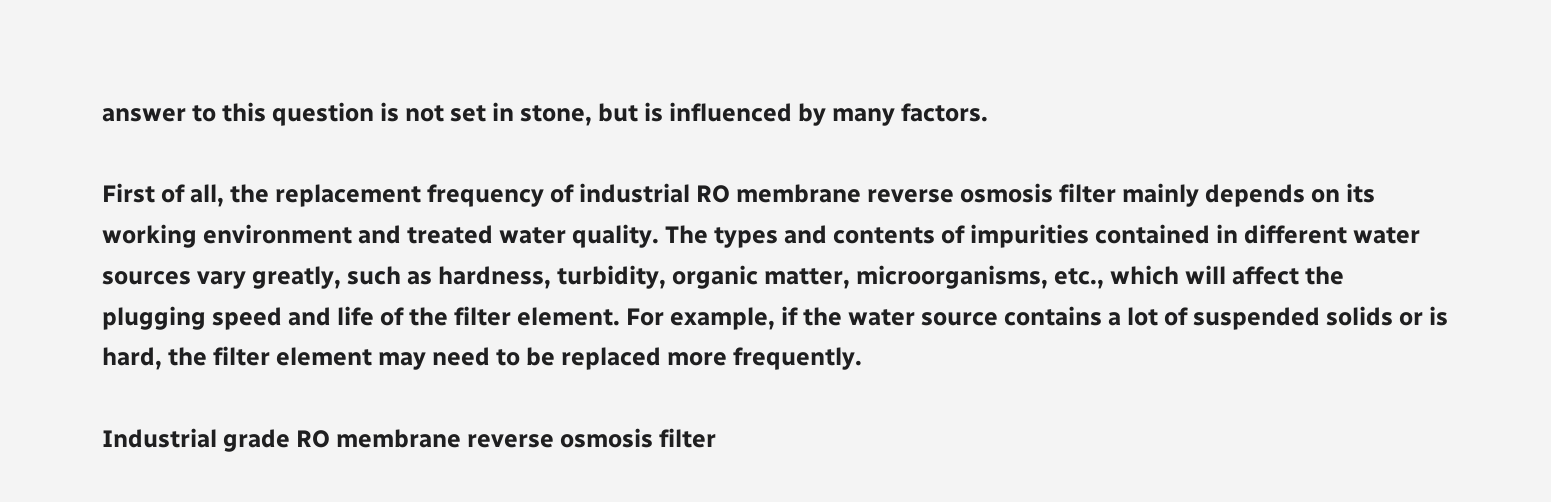answer to this question is not set in stone, but is influenced by many factors.

First of all, the replacement frequency of industrial RO membrane reverse osmosis filter mainly depends on its working environment and treated water quality. The types and contents of impurities contained in different water sources vary greatly, such as hardness, turbidity, organic matter, microorganisms, etc., which will affect the plugging speed and life of the filter element. For example, if the water source contains a lot of suspended solids or is hard, the filter element may need to be replaced more frequently.

Industrial grade RO membrane reverse osmosis filter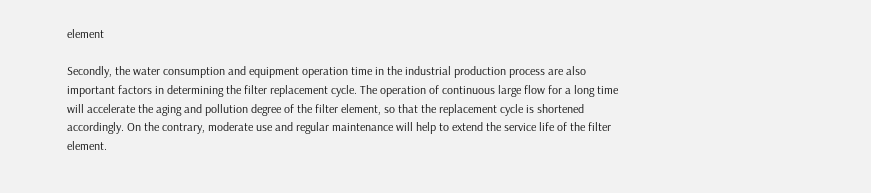element

Secondly, the water consumption and equipment operation time in the industrial production process are also important factors in determining the filter replacement cycle. The operation of continuous large flow for a long time will accelerate the aging and pollution degree of the filter element, so that the replacement cycle is shortened accordingly. On the contrary, moderate use and regular maintenance will help to extend the service life of the filter element.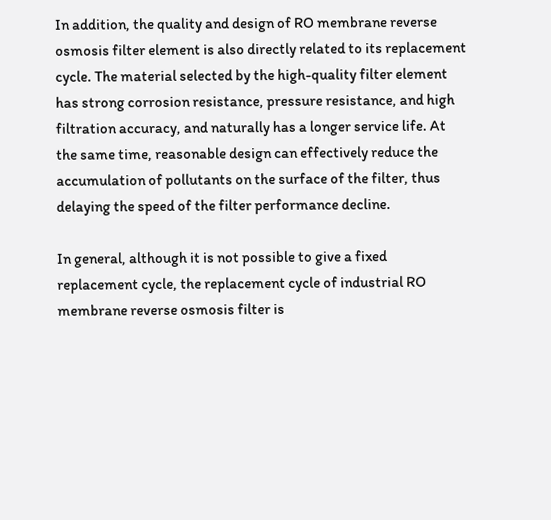In addition, the quality and design of RO membrane reverse osmosis filter element is also directly related to its replacement cycle. The material selected by the high-quality filter element has strong corrosion resistance, pressure resistance, and high filtration accuracy, and naturally has a longer service life. At the same time, reasonable design can effectively reduce the accumulation of pollutants on the surface of the filter, thus delaying the speed of the filter performance decline.

In general, although it is not possible to give a fixed replacement cycle, the replacement cycle of industrial RO membrane reverse osmosis filter is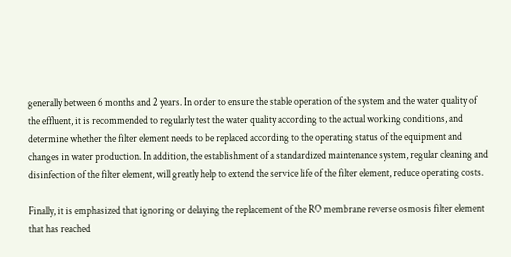generally between 6 months and 2 years. In order to ensure the stable operation of the system and the water quality of the effluent, it is recommended to regularly test the water quality according to the actual working conditions, and determine whether the filter element needs to be replaced according to the operating status of the equipment and changes in water production. In addition, the establishment of a standardized maintenance system, regular cleaning and disinfection of the filter element, will greatly help to extend the service life of the filter element, reduce operating costs.

Finally, it is emphasized that ignoring or delaying the replacement of the RO membrane reverse osmosis filter element that has reached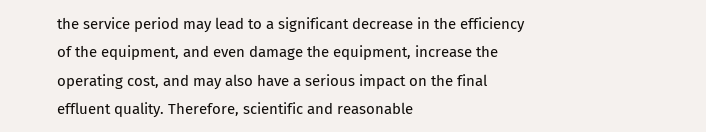the service period may lead to a significant decrease in the efficiency of the equipment, and even damage the equipment, increase the operating cost, and may also have a serious impact on the final effluent quality. Therefore, scientific and reasonable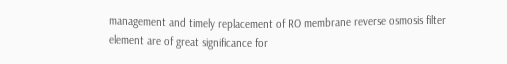management and timely replacement of RO membrane reverse osmosis filter element are of great significance for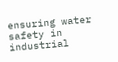ensuring water safety in industrial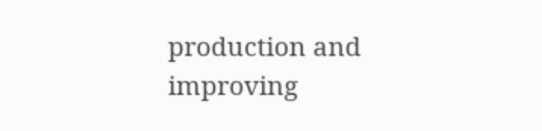production and improving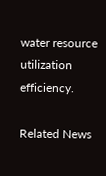water resource utilization efficiency.

Related News